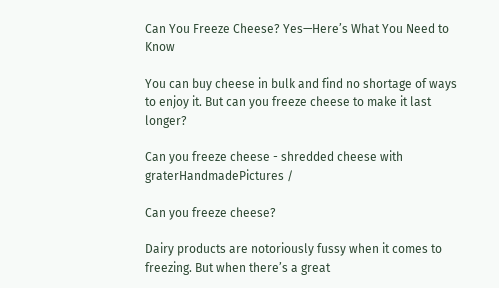Can You Freeze Cheese? Yes—Here’s What You Need to Know

You can buy cheese in bulk and find no shortage of ways to enjoy it. But can you freeze cheese to make it last longer?

Can you freeze cheese - shredded cheese with graterHandmadePictures /

Can you freeze cheese?

Dairy products are notoriously fussy when it comes to freezing. But when there’s a great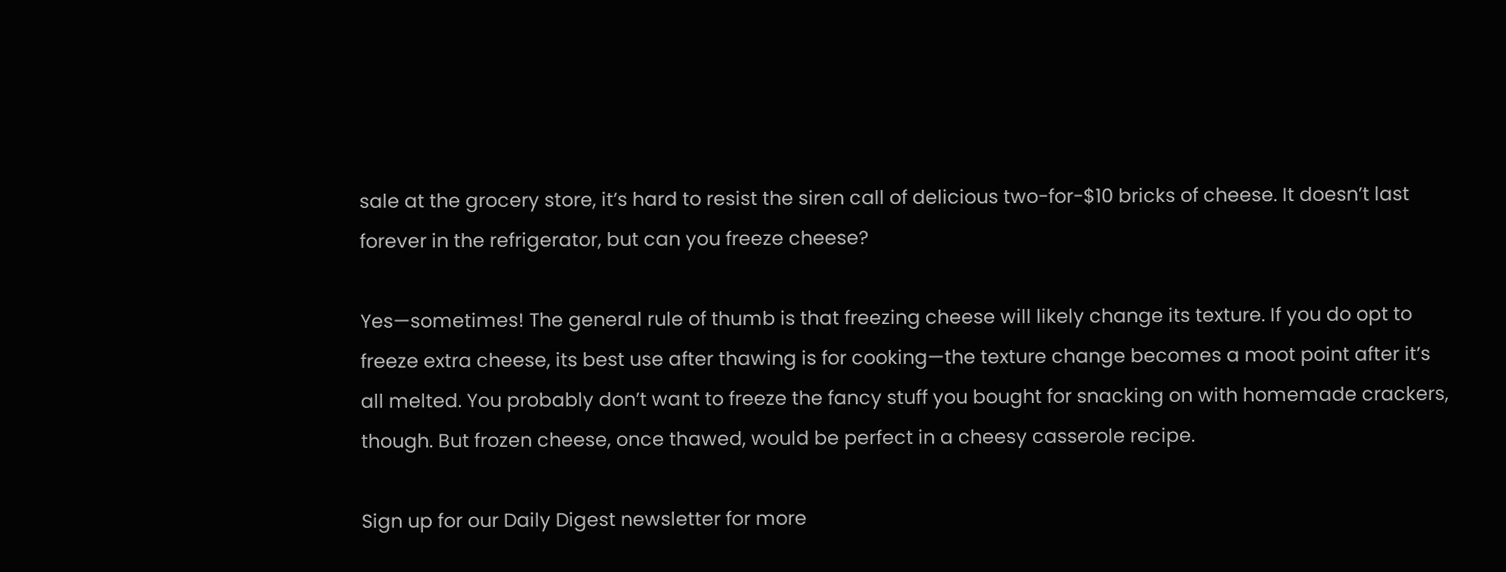sale at the grocery store, it’s hard to resist the siren call of delicious two-for-$10 bricks of cheese. It doesn’t last forever in the refrigerator, but can you freeze cheese?

Yes—sometimes! The general rule of thumb is that freezing cheese will likely change its texture. If you do opt to freeze extra cheese, its best use after thawing is for cooking—the texture change becomes a moot point after it’s all melted. You probably don’t want to freeze the fancy stuff you bought for snacking on with homemade crackers, though. But frozen cheese, once thawed, would be perfect in a cheesy casserole recipe.

Sign up for our Daily Digest newsletter for more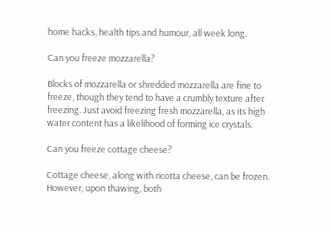home hacks, health tips and humour, all week long.

Can you freeze mozzarella?

Blocks of mozzarella or shredded mozzarella are fine to freeze, though they tend to have a crumbly texture after freezing. Just avoid freezing fresh mozzarella, as its high water content has a likelihood of forming ice crystals.

Can you freeze cottage cheese?

Cottage cheese, along with ricotta cheese, can be frozen. However, upon thawing, both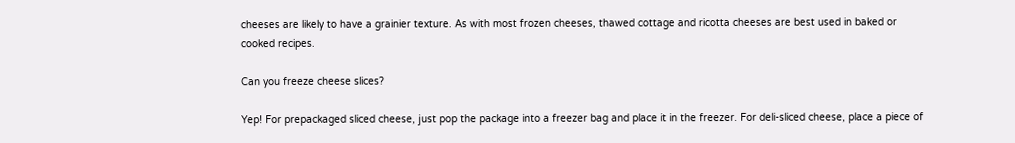cheeses are likely to have a grainier texture. As with most frozen cheeses, thawed cottage and ricotta cheeses are best used in baked or cooked recipes.

Can you freeze cheese slices?

Yep! For prepackaged sliced cheese, just pop the package into a freezer bag and place it in the freezer. For deli-sliced cheese, place a piece of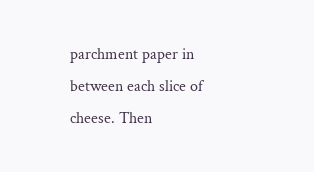parchment paper in between each slice of cheese. Then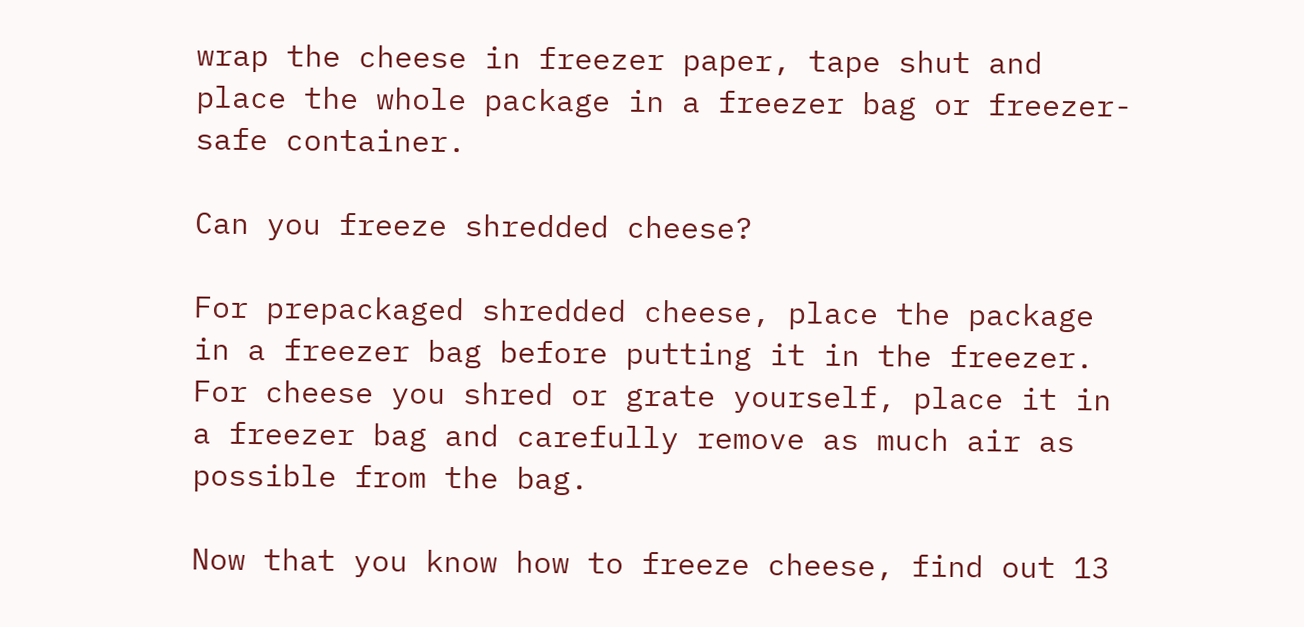wrap the cheese in freezer paper, tape shut and place the whole package in a freezer bag or freezer-safe container.

Can you freeze shredded cheese?

For prepackaged shredded cheese, place the package in a freezer bag before putting it in the freezer. For cheese you shred or grate yourself, place it in a freezer bag and carefully remove as much air as possible from the bag.

Now that you know how to freeze cheese, find out 13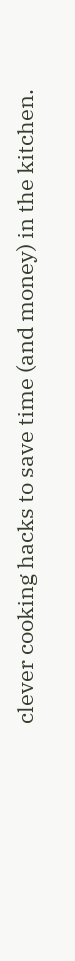clever cooking hacks to save time (and money) in the kitchen.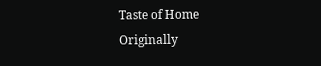Taste of Home
Originally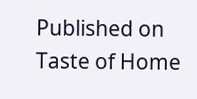Published on Taste of Home